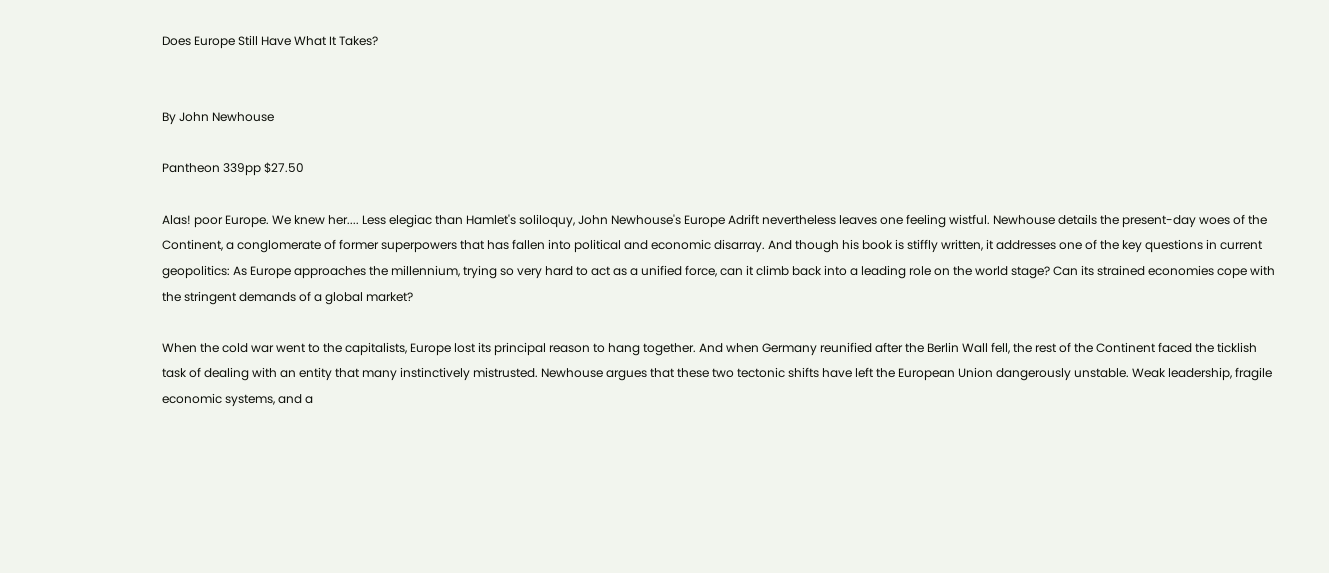Does Europe Still Have What It Takes?


By John Newhouse

Pantheon 339pp $27.50

Alas! poor Europe. We knew her.... Less elegiac than Hamlet's soliloquy, John Newhouse's Europe Adrift nevertheless leaves one feeling wistful. Newhouse details the present-day woes of the Continent, a conglomerate of former superpowers that has fallen into political and economic disarray. And though his book is stiffly written, it addresses one of the key questions in current geopolitics: As Europe approaches the millennium, trying so very hard to act as a unified force, can it climb back into a leading role on the world stage? Can its strained economies cope with the stringent demands of a global market?

When the cold war went to the capitalists, Europe lost its principal reason to hang together. And when Germany reunified after the Berlin Wall fell, the rest of the Continent faced the ticklish task of dealing with an entity that many instinctively mistrusted. Newhouse argues that these two tectonic shifts have left the European Union dangerously unstable. Weak leadership, fragile economic systems, and a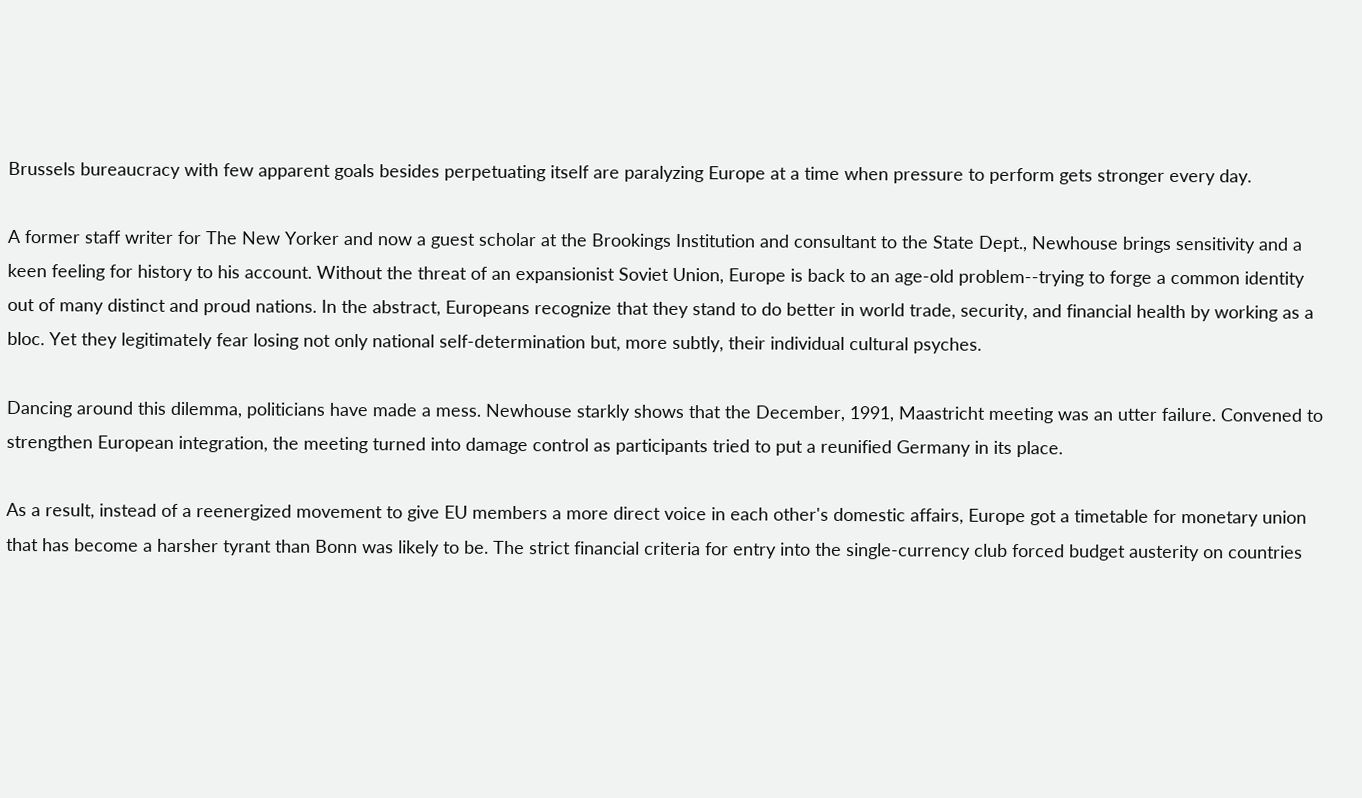Brussels bureaucracy with few apparent goals besides perpetuating itself are paralyzing Europe at a time when pressure to perform gets stronger every day.

A former staff writer for The New Yorker and now a guest scholar at the Brookings Institution and consultant to the State Dept., Newhouse brings sensitivity and a keen feeling for history to his account. Without the threat of an expansionist Soviet Union, Europe is back to an age-old problem--trying to forge a common identity out of many distinct and proud nations. In the abstract, Europeans recognize that they stand to do better in world trade, security, and financial health by working as a bloc. Yet they legitimately fear losing not only national self-determination but, more subtly, their individual cultural psyches.

Dancing around this dilemma, politicians have made a mess. Newhouse starkly shows that the December, 1991, Maastricht meeting was an utter failure. Convened to strengthen European integration, the meeting turned into damage control as participants tried to put a reunified Germany in its place.

As a result, instead of a reenergized movement to give EU members a more direct voice in each other's domestic affairs, Europe got a timetable for monetary union that has become a harsher tyrant than Bonn was likely to be. The strict financial criteria for entry into the single-currency club forced budget austerity on countries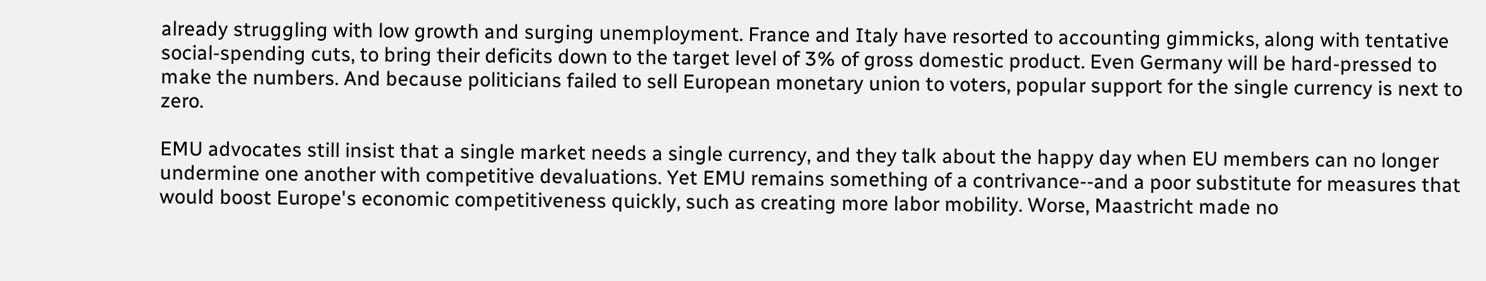already struggling with low growth and surging unemployment. France and Italy have resorted to accounting gimmicks, along with tentative social-spending cuts, to bring their deficits down to the target level of 3% of gross domestic product. Even Germany will be hard-pressed to make the numbers. And because politicians failed to sell European monetary union to voters, popular support for the single currency is next to zero.

EMU advocates still insist that a single market needs a single currency, and they talk about the happy day when EU members can no longer undermine one another with competitive devaluations. Yet EMU remains something of a contrivance--and a poor substitute for measures that would boost Europe's economic competitiveness quickly, such as creating more labor mobility. Worse, Maastricht made no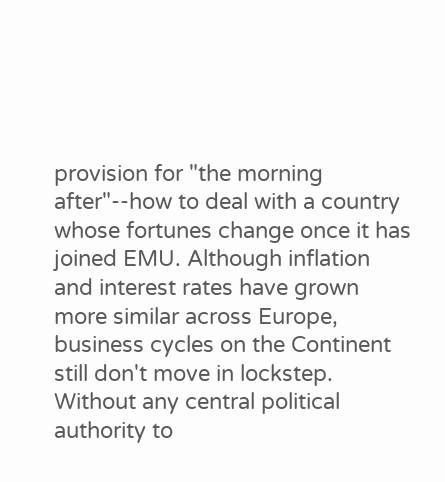provision for "the morning after"--how to deal with a country whose fortunes change once it has joined EMU. Although inflation and interest rates have grown more similar across Europe, business cycles on the Continent still don't move in lockstep. Without any central political authority to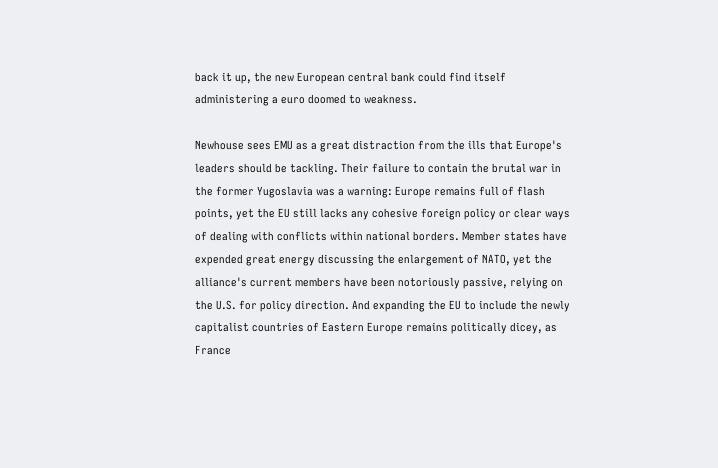back it up, the new European central bank could find itself administering a euro doomed to weakness.

Newhouse sees EMU as a great distraction from the ills that Europe's leaders should be tackling. Their failure to contain the brutal war in the former Yugoslavia was a warning: Europe remains full of flash points, yet the EU still lacks any cohesive foreign policy or clear ways of dealing with conflicts within national borders. Member states have expended great energy discussing the enlargement of NATO, yet the alliance's current members have been notoriously passive, relying on the U.S. for policy direction. And expanding the EU to include the newly capitalist countries of Eastern Europe remains politically dicey, as France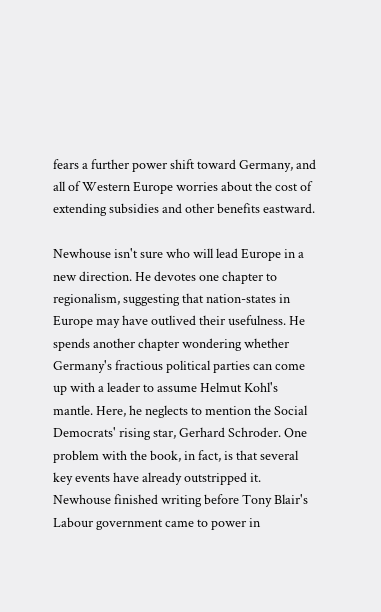fears a further power shift toward Germany, and all of Western Europe worries about the cost of extending subsidies and other benefits eastward.

Newhouse isn't sure who will lead Europe in a new direction. He devotes one chapter to regionalism, suggesting that nation-states in Europe may have outlived their usefulness. He spends another chapter wondering whether Germany's fractious political parties can come up with a leader to assume Helmut Kohl's mantle. Here, he neglects to mention the Social Democrats' rising star, Gerhard Schroder. One problem with the book, in fact, is that several key events have already outstripped it. Newhouse finished writing before Tony Blair's Labour government came to power in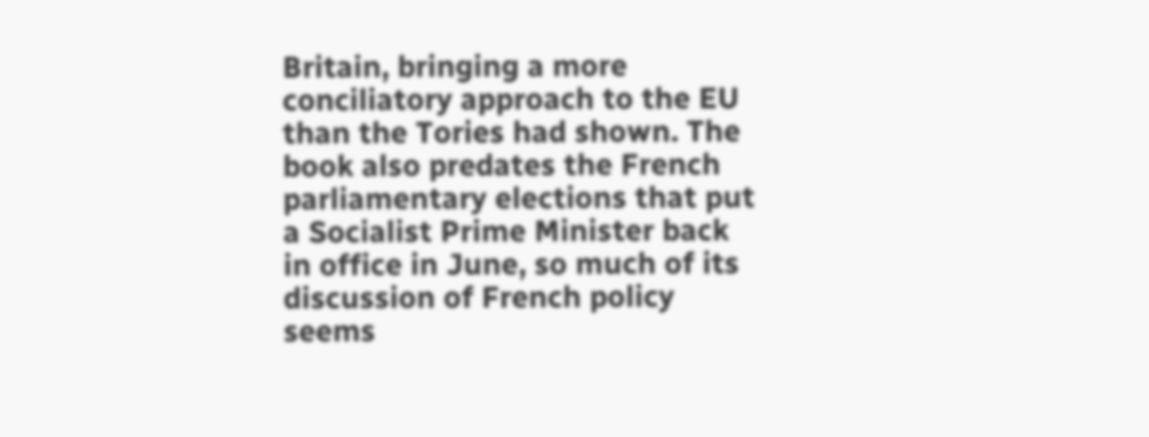Britain, bringing a more conciliatory approach to the EU than the Tories had shown. The book also predates the French parliamentary elections that put a Socialist Prime Minister back in office in June, so much of its discussion of French policy seems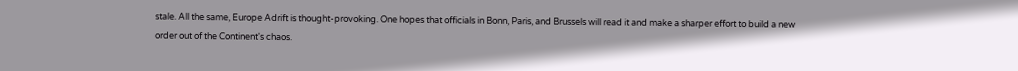stale. All the same, Europe Adrift is thought-provoking. One hopes that officials in Bonn, Paris, and Brussels will read it and make a sharper effort to build a new order out of the Continent's chaos.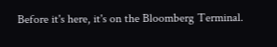Before it's here, it's on the Bloomberg Terminal.